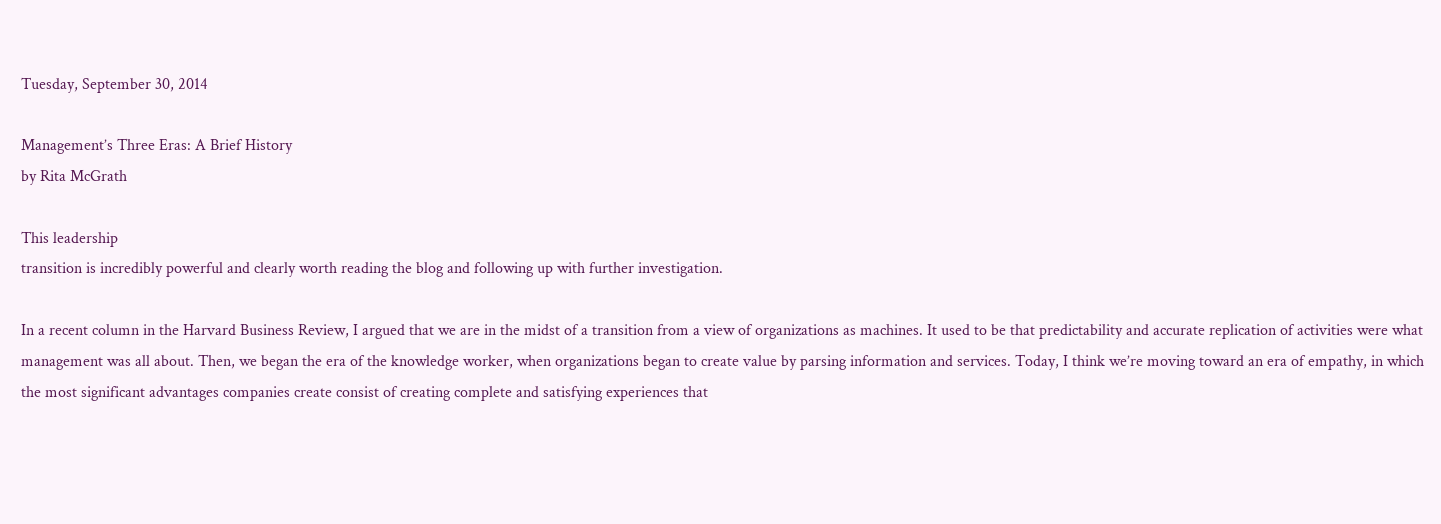Tuesday, September 30, 2014

Management’s Three Eras: A Brief History
by Rita McGrath

This leadership
transition is incredibly powerful and clearly worth reading the blog and following up with further investigation.

In a recent column in the Harvard Business Review, I argued that we are in the midst of a transition from a view of organizations as machines. It used to be that predictability and accurate replication of activities were what management was all about. Then, we began the era of the knowledge worker, when organizations began to create value by parsing information and services. Today, I think we’re moving toward an era of empathy, in which the most significant advantages companies create consist of creating complete and satisfying experiences that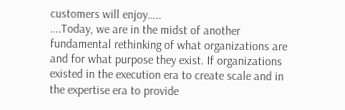customers will enjoy…..
….Today, we are in the midst of another fundamental rethinking of what organizations are and for what purpose they exist. If organizations existed in the execution era to create scale and in the expertise era to provide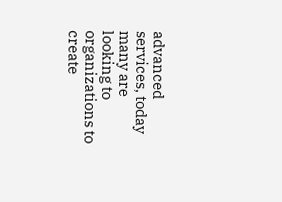advanced services, today many are looking to organizations to create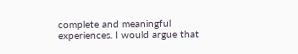complete and meaningful experiences. I would argue that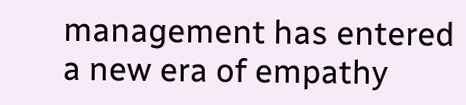management has entered a new era of empathy